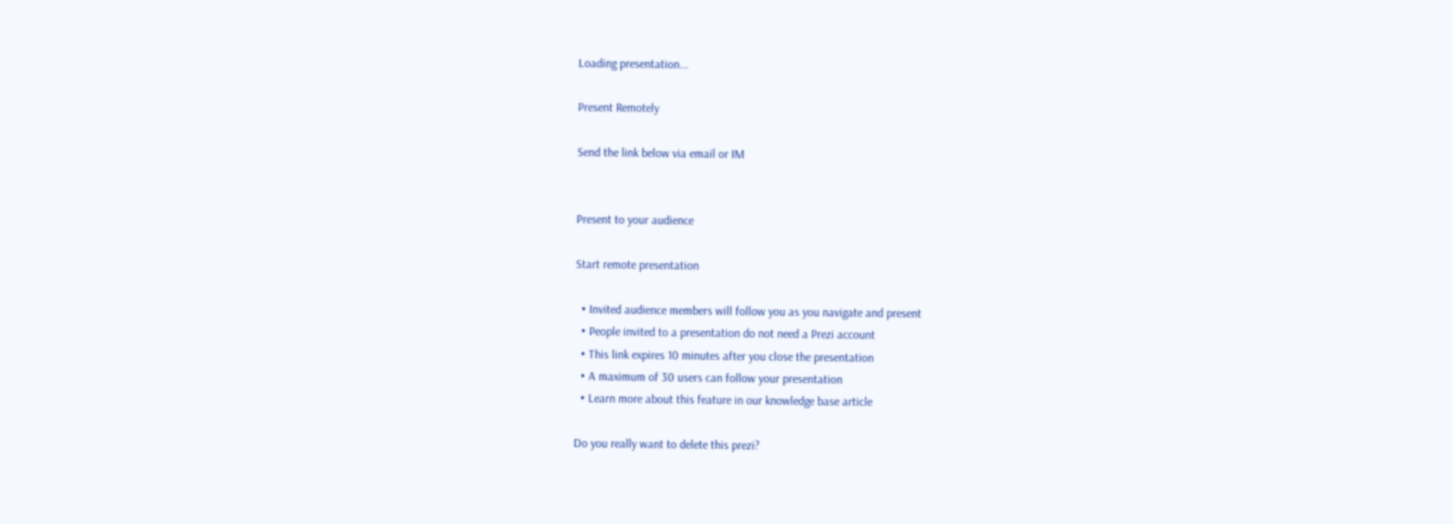Loading presentation...

Present Remotely

Send the link below via email or IM


Present to your audience

Start remote presentation

  • Invited audience members will follow you as you navigate and present
  • People invited to a presentation do not need a Prezi account
  • This link expires 10 minutes after you close the presentation
  • A maximum of 30 users can follow your presentation
  • Learn more about this feature in our knowledge base article

Do you really want to delete this prezi?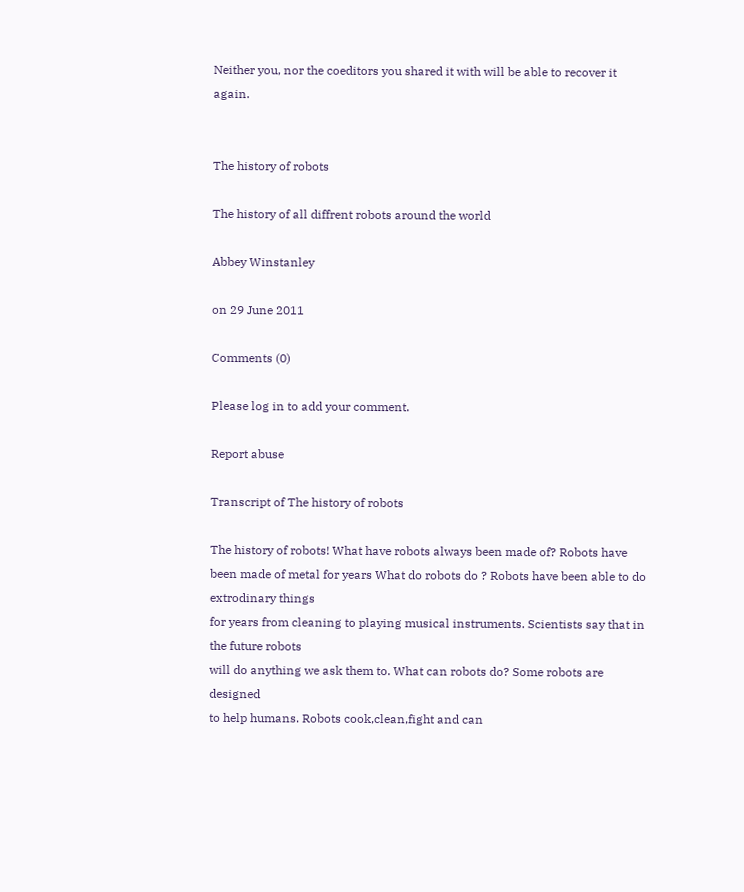Neither you, nor the coeditors you shared it with will be able to recover it again.


The history of robots

The history of all diffrent robots around the world

Abbey Winstanley

on 29 June 2011

Comments (0)

Please log in to add your comment.

Report abuse

Transcript of The history of robots

The history of robots! What have robots always been made of? Robots have been made of metal for years What do robots do ? Robots have been able to do extrodinary things
for years from cleaning to playing musical instruments. Scientists say that in the future robots
will do anything we ask them to. What can robots do? Some robots are designed
to help humans. Robots cook,clean,fight and can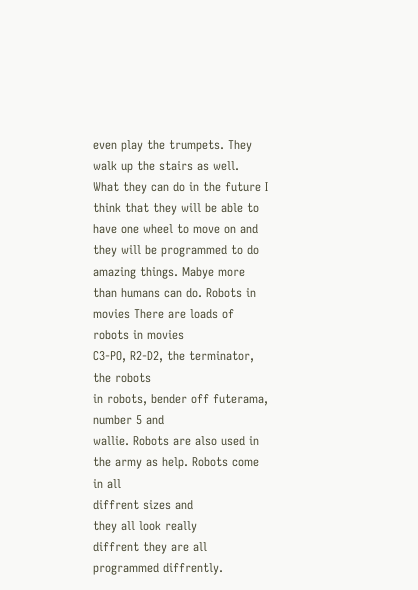even play the trumpets. They
walk up the stairs as well. What they can do in the future I think that they will be able to have one wheel to move on and they will be programmed to do amazing things. Mabye more than humans can do. Robots in movies There are loads of robots in movies
C3-PO, R2-D2, the terminator, the robots
in robots, bender off futerama, number 5 and
wallie. Robots are also used in the army as help. Robots come in all
diffrent sizes and
they all look really
diffrent they are all
programmed diffrently.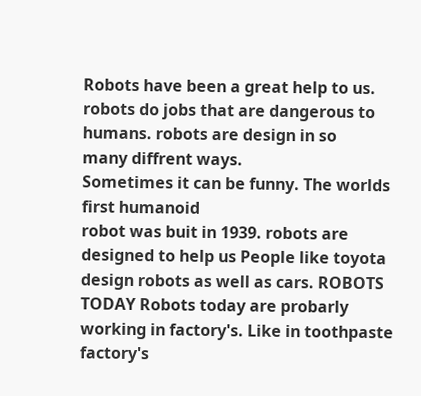Robots have been a great help to us. robots do jobs that are dangerous to humans. robots are design in so
many diffrent ways.
Sometimes it can be funny. The worlds first humanoid
robot was buit in 1939. robots are designed to help us People like toyota design robots as well as cars. ROBOTS TODAY Robots today are probarly working in factory's. Like in toothpaste factory's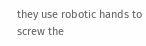they use robotic hands to screw the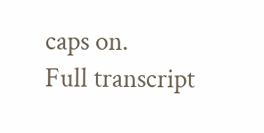caps on.
Full transcript